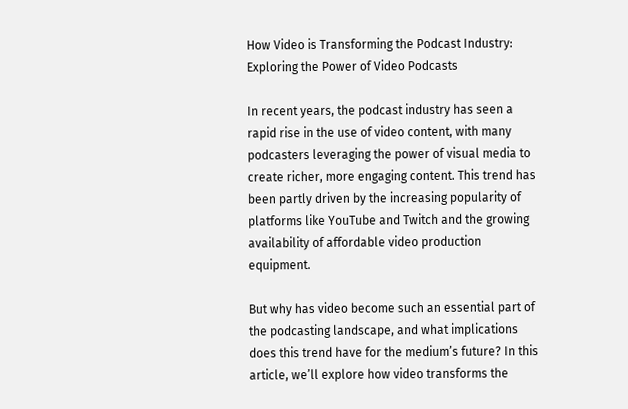How Video is Transforming the Podcast Industry: Exploring the Power of Video Podcasts

In recent years, the podcast industry has seen a rapid rise in the use of video content, with many podcasters leveraging the power of visual media to create richer, more engaging content. This trend has been partly driven by the increasing popularity of platforms like YouTube and Twitch and the growing availability of affordable video production equipment.

But why has video become such an essential part of the podcasting landscape, and what implications does this trend have for the medium’s future? In this article, we’ll explore how video transforms the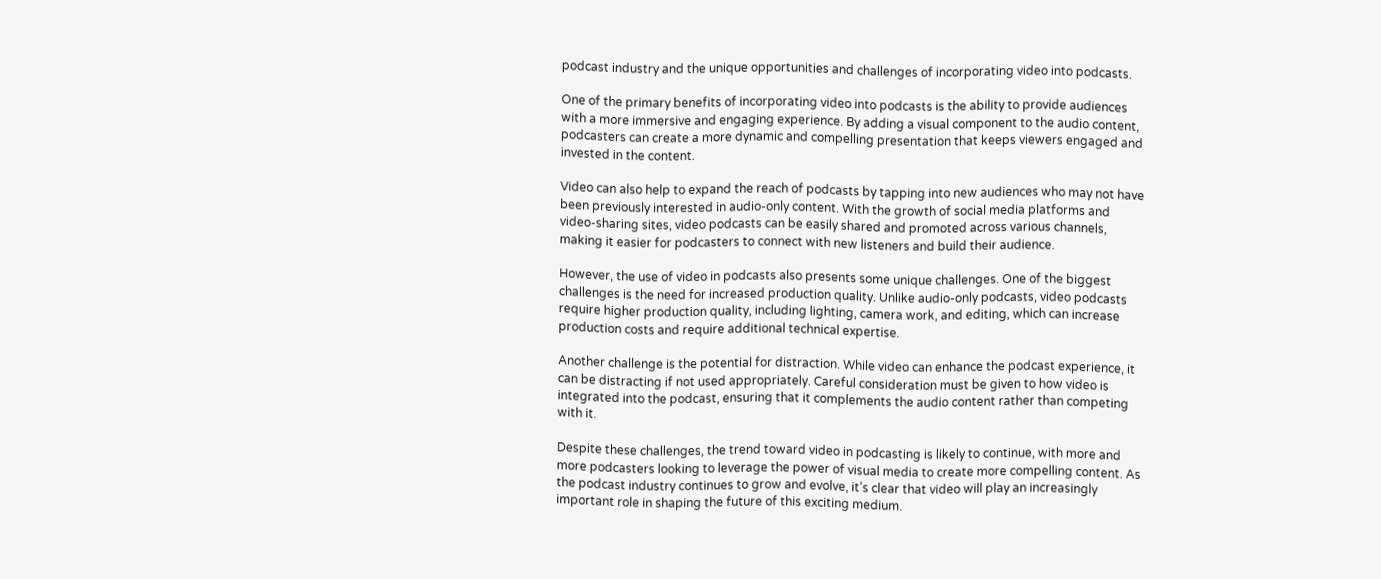podcast industry and the unique opportunities and challenges of incorporating video into podcasts.

One of the primary benefits of incorporating video into podcasts is the ability to provide audiences with a more immersive and engaging experience. By adding a visual component to the audio content, podcasters can create a more dynamic and compelling presentation that keeps viewers engaged and invested in the content.

Video can also help to expand the reach of podcasts by tapping into new audiences who may not have been previously interested in audio-only content. With the growth of social media platforms and video-sharing sites, video podcasts can be easily shared and promoted across various channels, making it easier for podcasters to connect with new listeners and build their audience.

However, the use of video in podcasts also presents some unique challenges. One of the biggest challenges is the need for increased production quality. Unlike audio-only podcasts, video podcasts require higher production quality, including lighting, camera work, and editing, which can increase production costs and require additional technical expertise.

Another challenge is the potential for distraction. While video can enhance the podcast experience, it can be distracting if not used appropriately. Careful consideration must be given to how video is integrated into the podcast, ensuring that it complements the audio content rather than competing with it.

Despite these challenges, the trend toward video in podcasting is likely to continue, with more and more podcasters looking to leverage the power of visual media to create more compelling content. As the podcast industry continues to grow and evolve, it’s clear that video will play an increasingly important role in shaping the future of this exciting medium.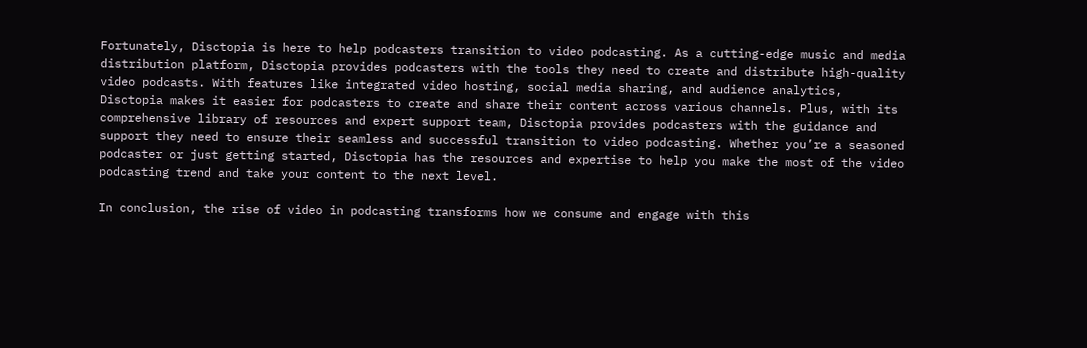Fortunately, Disctopia is here to help podcasters transition to video podcasting. As a cutting-edge music and media distribution platform, Disctopia provides podcasters with the tools they need to create and distribute high-quality video podcasts. With features like integrated video hosting, social media sharing, and audience analytics, Disctopia makes it easier for podcasters to create and share their content across various channels. Plus, with its comprehensive library of resources and expert support team, Disctopia provides podcasters with the guidance and support they need to ensure their seamless and successful transition to video podcasting. Whether you’re a seasoned podcaster or just getting started, Disctopia has the resources and expertise to help you make the most of the video podcasting trend and take your content to the next level.

In conclusion, the rise of video in podcasting transforms how we consume and engage with this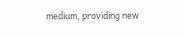medium, providing new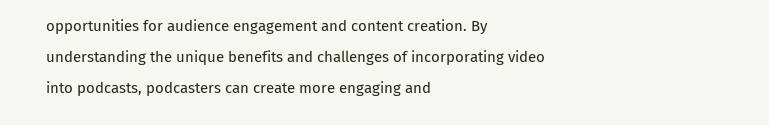opportunities for audience engagement and content creation. By understanding the unique benefits and challenges of incorporating video into podcasts, podcasters can create more engaging and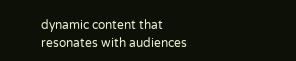dynamic content that resonates with audiences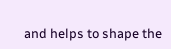and helps to shape the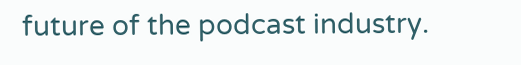future of the podcast industry.